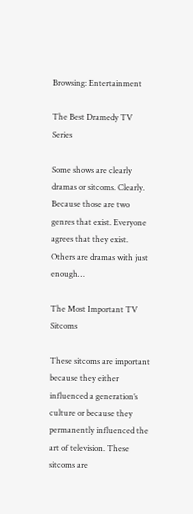Browsing: Entertainment

The Best Dramedy TV Series

Some shows are clearly dramas or sitcoms. Clearly. Because those are two genres that exist. Everyone agrees that they exist. Others are dramas with just enough…

The Most Important TV Sitcoms

These sitcoms are important because they either influenced a generation’s culture or because they permanently influenced the art of television. These sitcoms are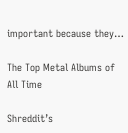important because they…

The Top Metal Albums of All Time

Shreddit’s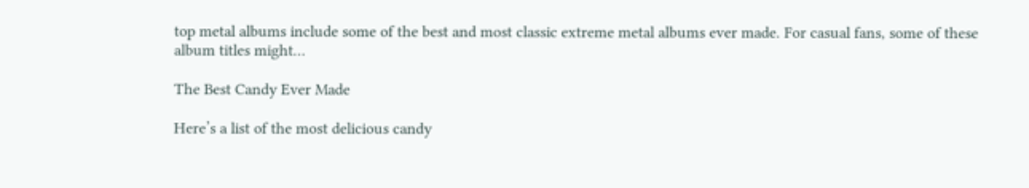top metal albums include some of the best and most classic extreme metal albums ever made. For casual fans, some of these album titles might…

The Best Candy Ever Made

Here’s a list of the most delicious candy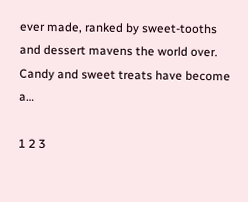ever made, ranked by sweet-tooths and dessert mavens the world over. Candy and sweet treats have become a…

1 2 3